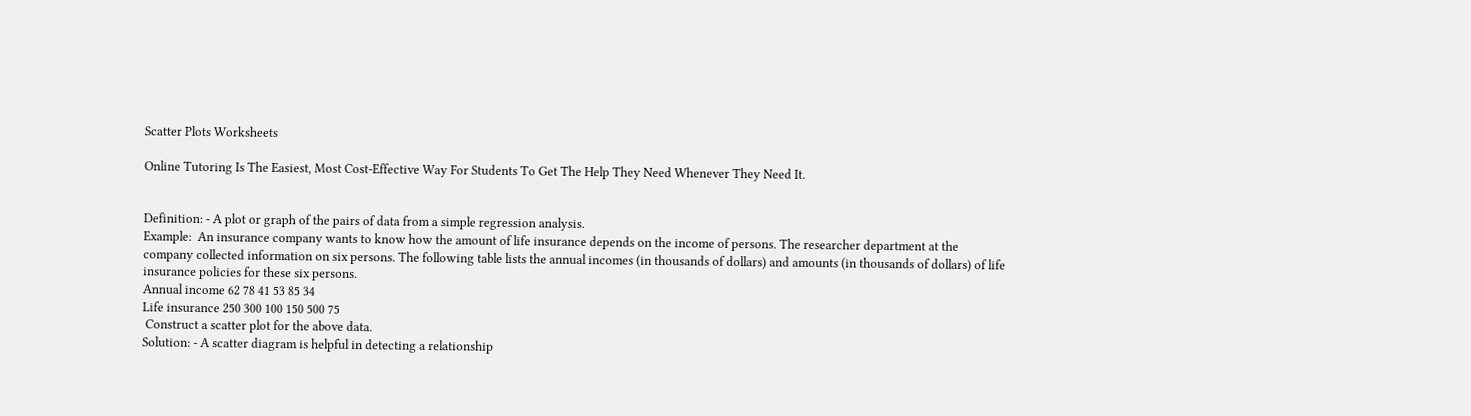Scatter Plots Worksheets

Online Tutoring Is The Easiest, Most Cost-Effective Way For Students To Get The Help They Need Whenever They Need It.


Definition: - A plot or graph of the pairs of data from a simple regression analysis.
Example:  An insurance company wants to know how the amount of life insurance depends on the income of persons. The researcher department at the company collected information on six persons. The following table lists the annual incomes (in thousands of dollars) and amounts (in thousands of dollars) of life insurance policies for these six persons.
Annual income 62 78 41 53 85 34
Life insurance 250 300 100 150 500 75
 Construct a scatter plot for the above data.
Solution: - A scatter diagram is helpful in detecting a relationship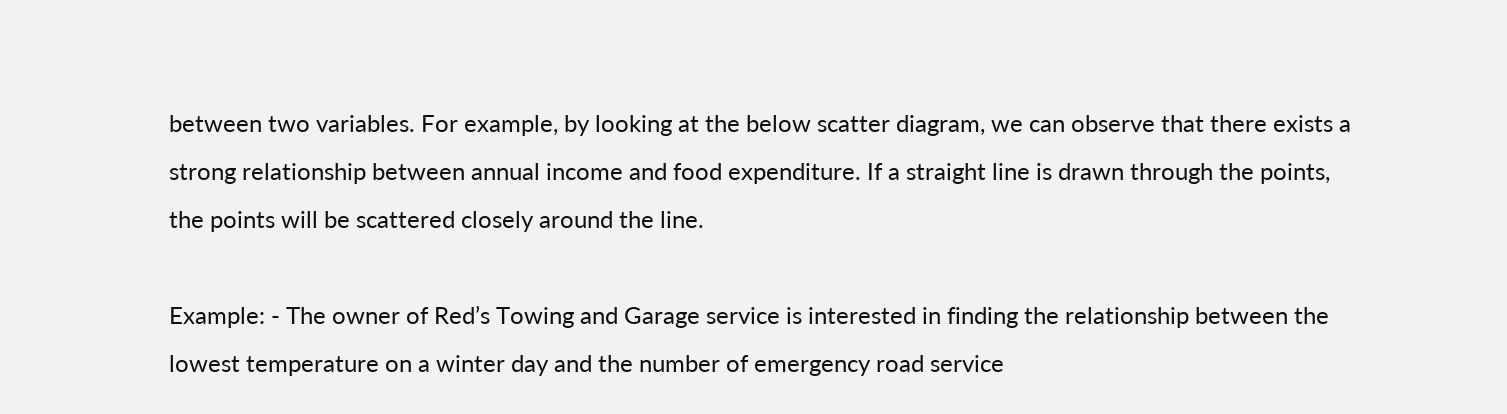between two variables. For example, by looking at the below scatter diagram, we can observe that there exists a strong relationship between annual income and food expenditure. If a straight line is drawn through the points, the points will be scattered closely around the line.

Example: - The owner of Red’s Towing and Garage service is interested in finding the relationship between the lowest temperature on a winter day and the number of emergency road service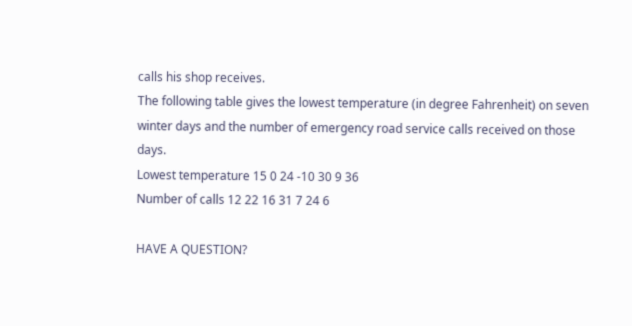calls his shop receives.
The following table gives the lowest temperature (in degree Fahrenheit) on seven winter days and the number of emergency road service calls received on those days.
Lowest temperature 15 0 24 -10 30 9 36
Number of calls 12 22 16 31 7 24 6

HAVE A QUESTION?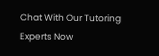Chat With Our Tutoring Experts Now